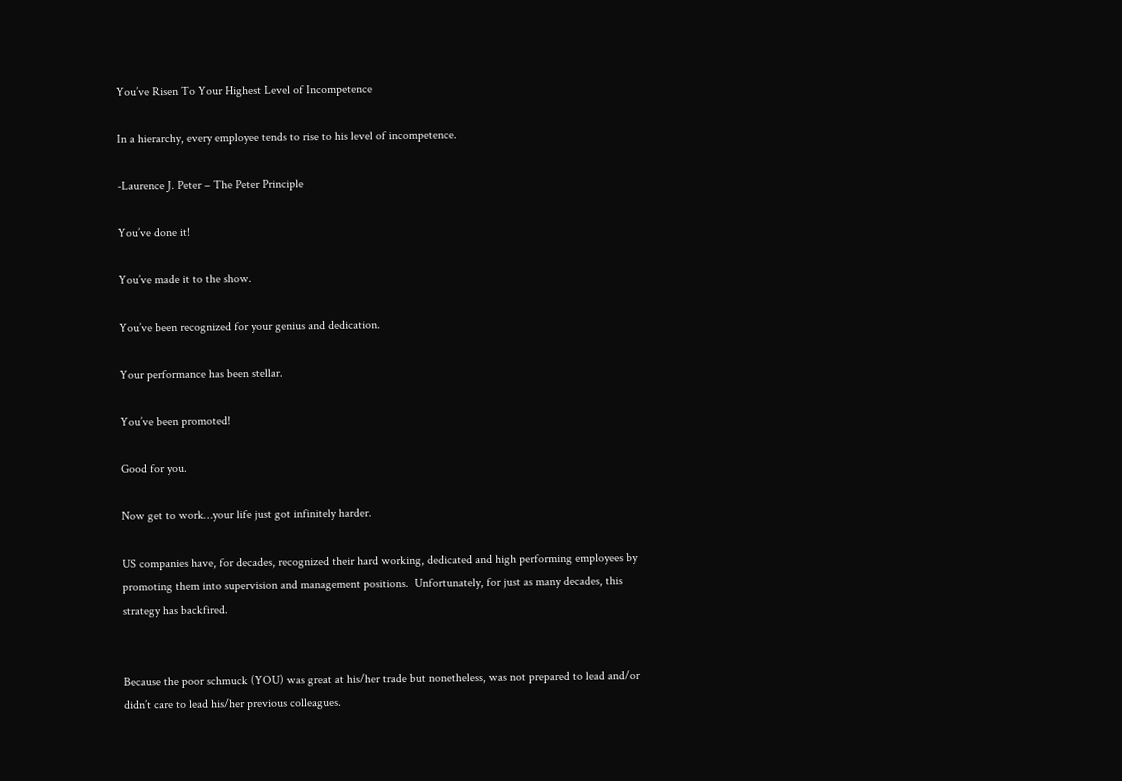You’ve Risen To Your Highest Level of Incompetence

In a hierarchy, every employee tends to rise to his level of incompetence.

-Laurence J. Peter – The Peter Principle

You’ve done it!

You’ve made it to the show.

You’ve been recognized for your genius and dedication.

Your performance has been stellar.

You’ve been promoted!

Good for you.

Now get to work…your life just got infinitely harder.

US companies have, for decades, recognized their hard working, dedicated and high performing employees by promoting them into supervision and management positions.  Unfortunately, for just as many decades, this strategy has backfired.


Because the poor schmuck (YOU) was great at his/her trade but nonetheless, was not prepared to lead and/or didn’t care to lead his/her previous colleagues.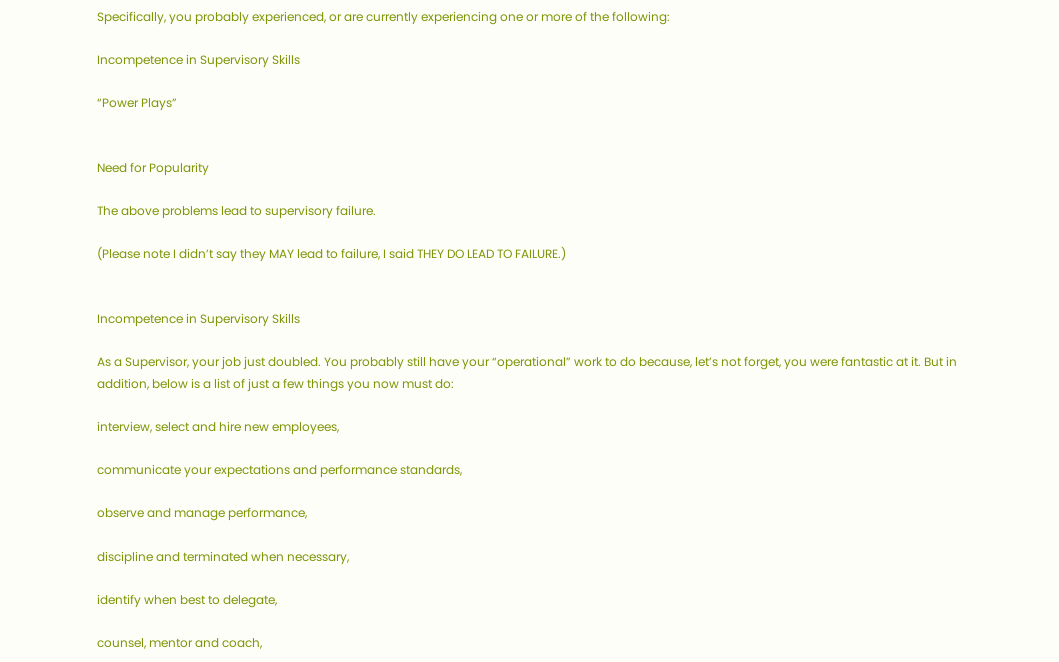Specifically, you probably experienced, or are currently experiencing one or more of the following:

Incompetence in Supervisory Skills

“Power Plays”


Need for Popularity

The above problems lead to supervisory failure.

(Please note I didn’t say they MAY lead to failure, I said THEY DO LEAD TO FAILURE.)


Incompetence in Supervisory Skills

As a Supervisor, your job just doubled. You probably still have your “operational” work to do because, let’s not forget, you were fantastic at it. But in addition, below is a list of just a few things you now must do:

interview, select and hire new employees,

communicate your expectations and performance standards,

observe and manage performance,

discipline and terminated when necessary,

identify when best to delegate,

counsel, mentor and coach,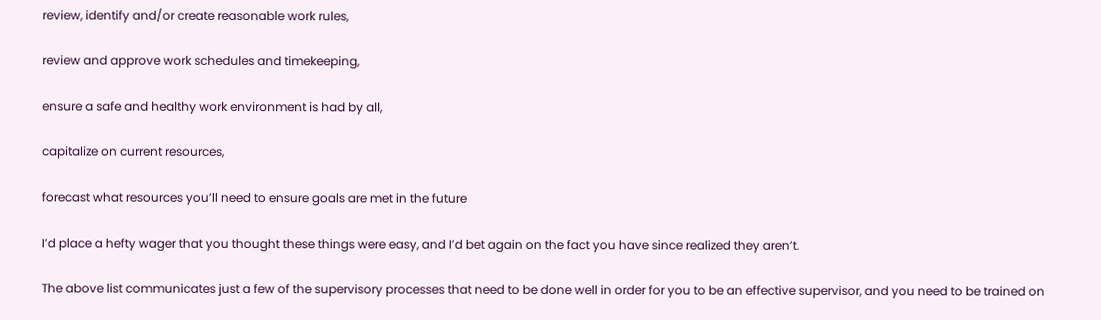review, identify and/or create reasonable work rules,

review and approve work schedules and timekeeping,

ensure a safe and healthy work environment is had by all,

capitalize on current resources,

forecast what resources you’ll need to ensure goals are met in the future

I’d place a hefty wager that you thought these things were easy, and I’d bet again on the fact you have since realized they aren’t.

The above list communicates just a few of the supervisory processes that need to be done well in order for you to be an effective supervisor, and you need to be trained on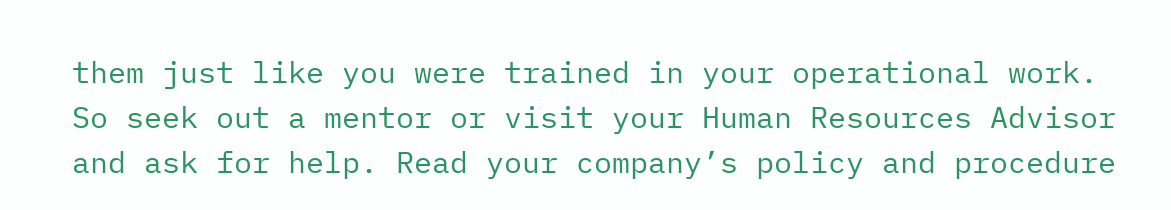them just like you were trained in your operational work. So seek out a mentor or visit your Human Resources Advisor and ask for help. Read your company’s policy and procedure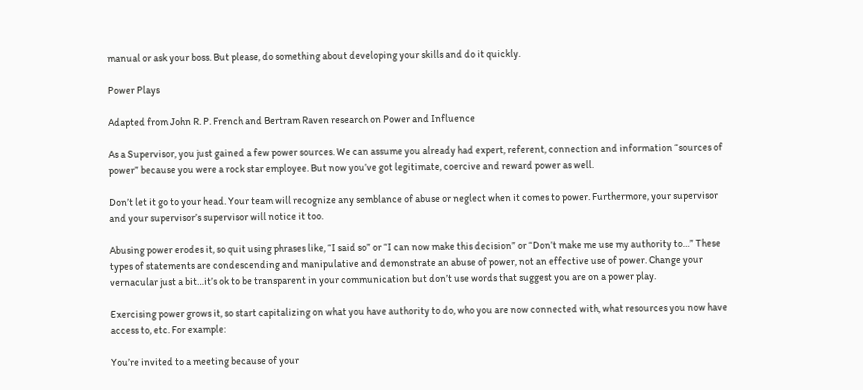manual or ask your boss. But please, do something about developing your skills and do it quickly.

Power Plays

Adapted from John R. P. French and Bertram Raven research on Power and Influence

As a Supervisor, you just gained a few power sources. We can assume you already had expert, referent, connection and information “sources of power” because you were a rock star employee. But now you’ve got legitimate, coercive and reward power as well.

Don’t let it go to your head. Your team will recognize any semblance of abuse or neglect when it comes to power. Furthermore, your supervisor and your supervisor’s supervisor will notice it too.

Abusing power erodes it, so quit using phrases like, “I said so” or “I can now make this decision” or “Don’t make me use my authority to…” These types of statements are condescending and manipulative and demonstrate an abuse of power, not an effective use of power. Change your vernacular just a bit…it’s ok to be transparent in your communication but don’t use words that suggest you are on a power play.

Exercising power grows it, so start capitalizing on what you have authority to do, who you are now connected with, what resources you now have access to, etc. For example:

You’re invited to a meeting because of your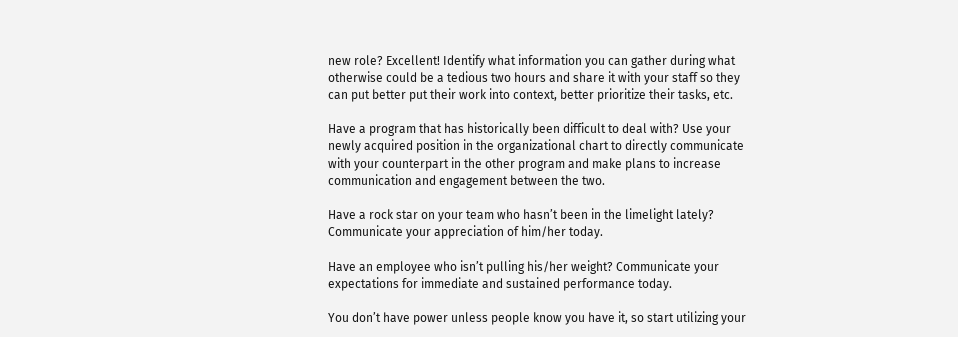new role? Excellent! Identify what information you can gather during what otherwise could be a tedious two hours and share it with your staff so they can put better put their work into context, better prioritize their tasks, etc.

Have a program that has historically been difficult to deal with? Use your newly acquired position in the organizational chart to directly communicate with your counterpart in the other program and make plans to increase communication and engagement between the two.

Have a rock star on your team who hasn’t been in the limelight lately? Communicate your appreciation of him/her today.

Have an employee who isn’t pulling his/her weight? Communicate your expectations for immediate and sustained performance today.

You don’t have power unless people know you have it, so start utilizing your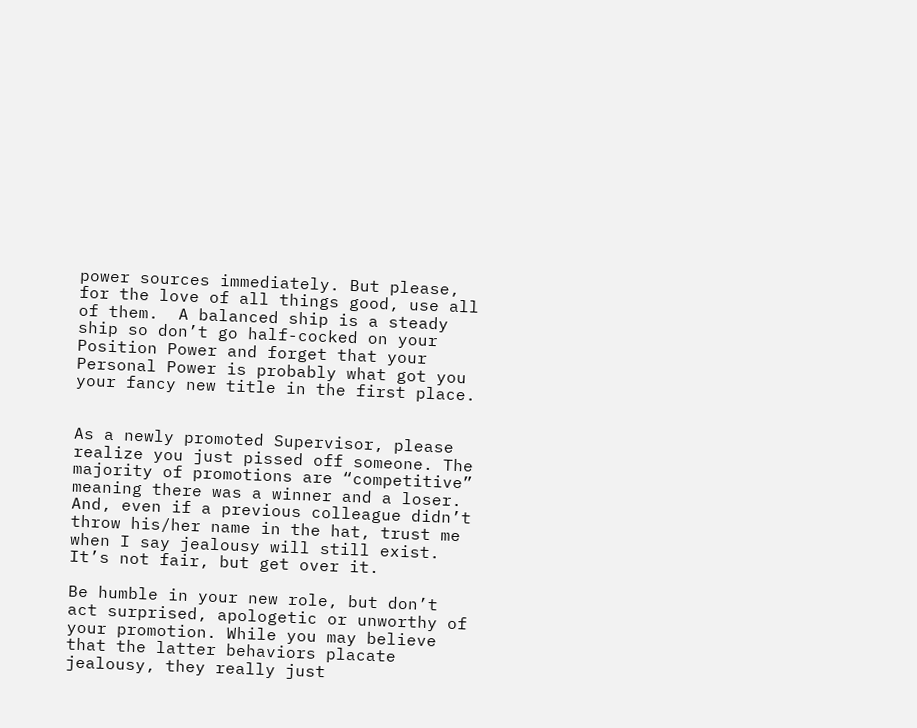power sources immediately. But please, for the love of all things good, use all of them.  A balanced ship is a steady ship so don’t go half-cocked on your Position Power and forget that your Personal Power is probably what got you your fancy new title in the first place.


As a newly promoted Supervisor, please realize you just pissed off someone. The majority of promotions are “competitive” meaning there was a winner and a loser. And, even if a previous colleague didn’t throw his/her name in the hat, trust me when I say jealousy will still exist. It’s not fair, but get over it.

Be humble in your new role, but don’t act surprised, apologetic or unworthy of your promotion. While you may believe that the latter behaviors placate jealousy, they really just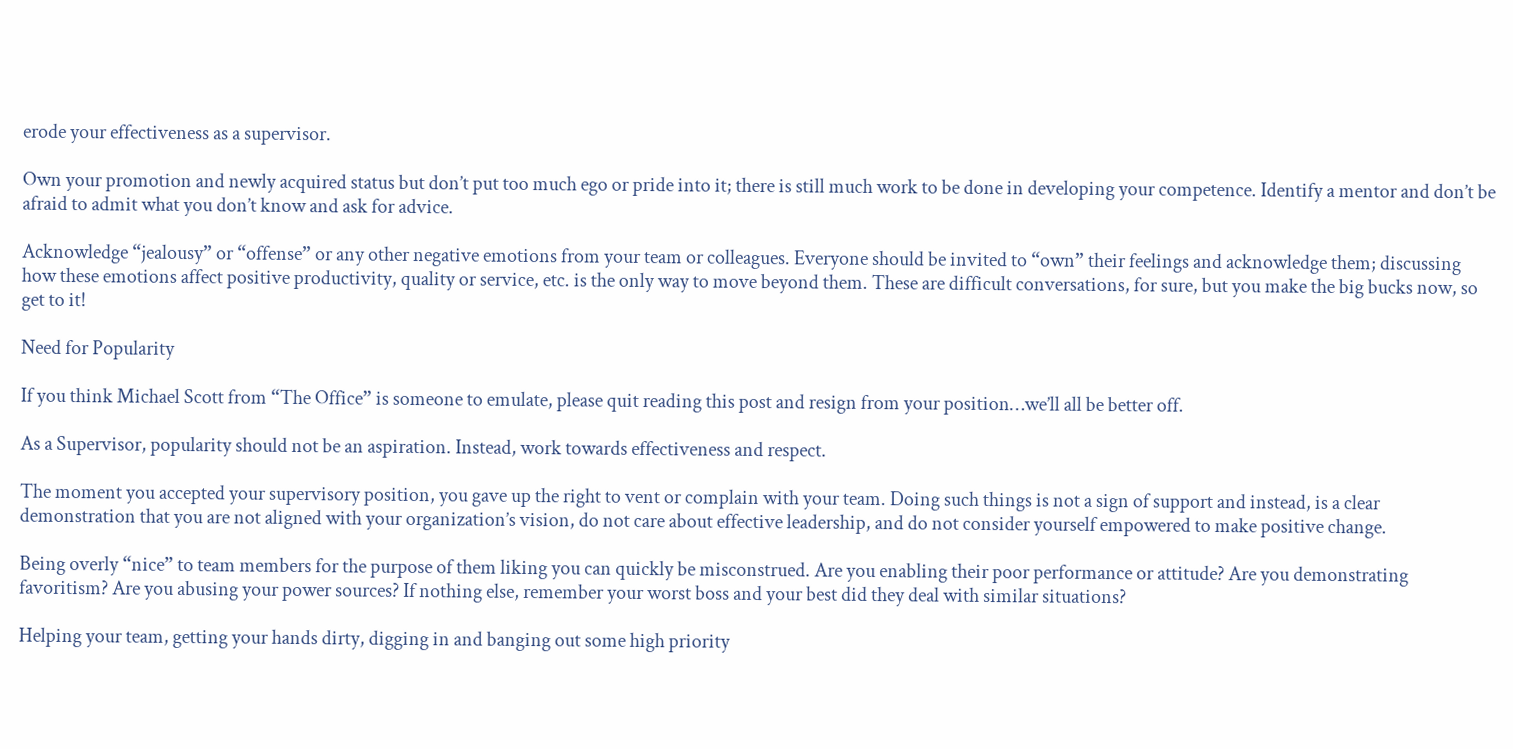erode your effectiveness as a supervisor.

Own your promotion and newly acquired status but don’t put too much ego or pride into it; there is still much work to be done in developing your competence. Identify a mentor and don’t be afraid to admit what you don’t know and ask for advice.

Acknowledge “jealousy” or “offense” or any other negative emotions from your team or colleagues. Everyone should be invited to “own” their feelings and acknowledge them; discussing how these emotions affect positive productivity, quality or service, etc. is the only way to move beyond them. These are difficult conversations, for sure, but you make the big bucks now, so get to it!

Need for Popularity

If you think Michael Scott from “The Office” is someone to emulate, please quit reading this post and resign from your position…we’ll all be better off.

As a Supervisor, popularity should not be an aspiration. Instead, work towards effectiveness and respect.

The moment you accepted your supervisory position, you gave up the right to vent or complain with your team. Doing such things is not a sign of support and instead, is a clear demonstration that you are not aligned with your organization’s vision, do not care about effective leadership, and do not consider yourself empowered to make positive change.

Being overly “nice” to team members for the purpose of them liking you can quickly be misconstrued. Are you enabling their poor performance or attitude? Are you demonstrating favoritism? Are you abusing your power sources? If nothing else, remember your worst boss and your best did they deal with similar situations?

Helping your team, getting your hands dirty, digging in and banging out some high priority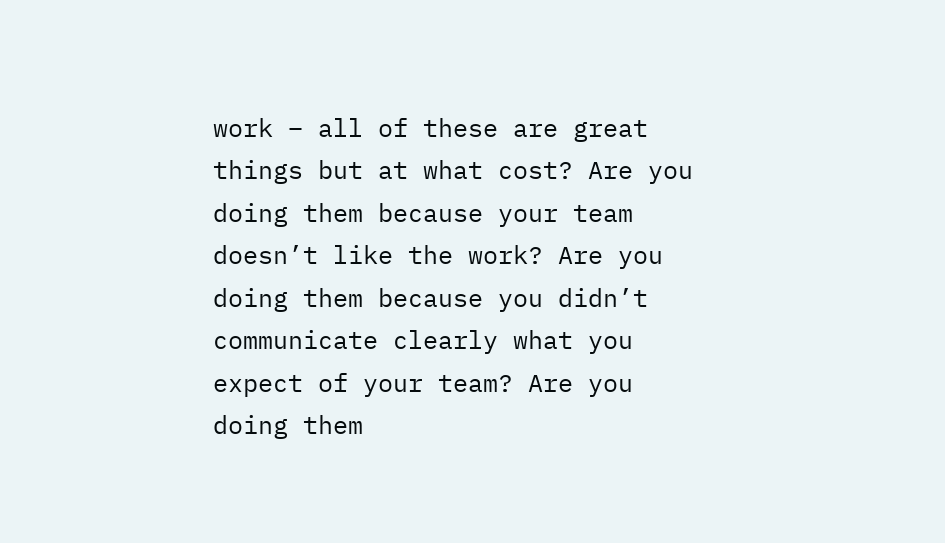work – all of these are great things but at what cost? Are you doing them because your team doesn’t like the work? Are you doing them because you didn’t communicate clearly what you expect of your team? Are you doing them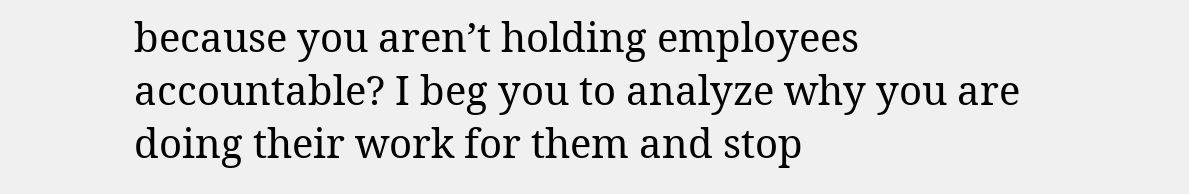because you aren’t holding employees accountable? I beg you to analyze why you are doing their work for them and stop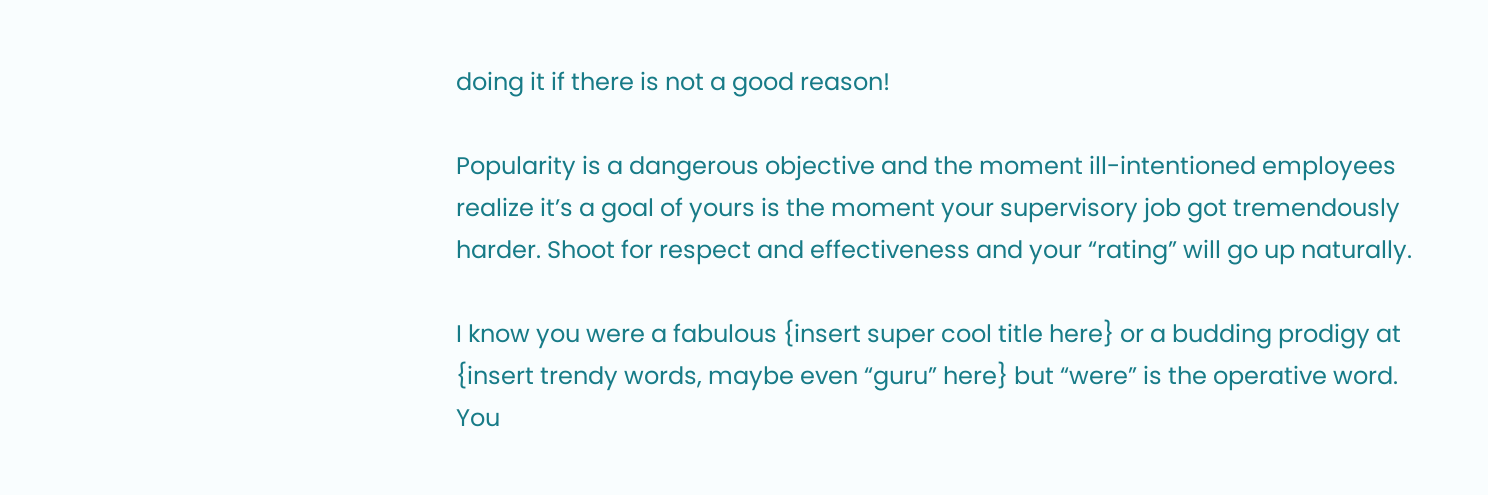doing it if there is not a good reason!

Popularity is a dangerous objective and the moment ill-intentioned employees realize it’s a goal of yours is the moment your supervisory job got tremendously harder. Shoot for respect and effectiveness and your “rating” will go up naturally.

I know you were a fabulous {insert super cool title here} or a budding prodigy at {insert trendy words, maybe even “guru” here} but “were” is the operative word. You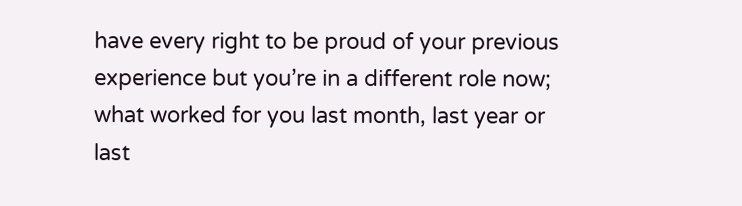have every right to be proud of your previous experience but you’re in a different role now; what worked for you last month, last year or last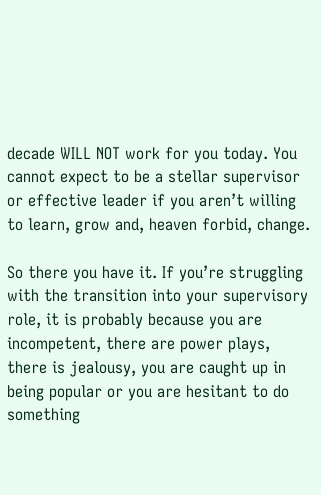decade WILL NOT work for you today. You cannot expect to be a stellar supervisor or effective leader if you aren’t willing to learn, grow and, heaven forbid, change.

So there you have it. If you’re struggling with the transition into your supervisory role, it is probably because you are incompetent, there are power plays, there is jealousy, you are caught up in being popular or you are hesitant to do something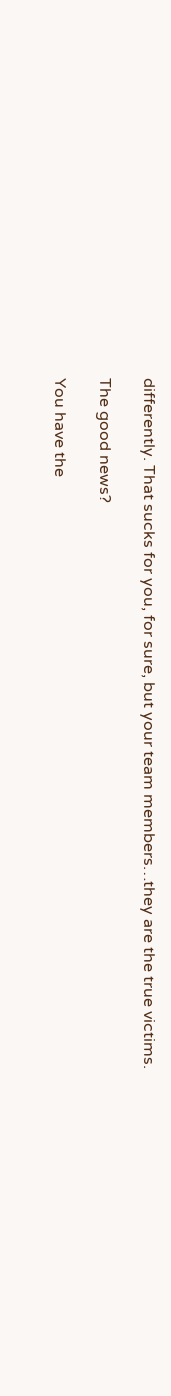differently. That sucks for you, for sure, but your team members…they are the true victims.

The good news?

You have the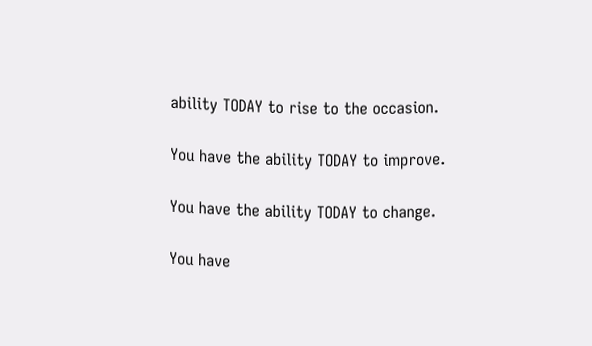ability TODAY to rise to the occasion.

You have the ability TODAY to improve.

You have the ability TODAY to change.

You have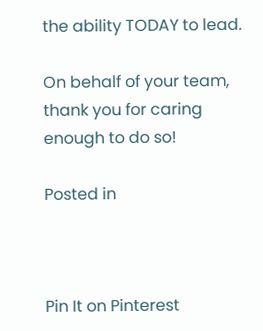the ability TODAY to lead.

On behalf of your team, thank you for caring enough to do so!

Posted in



Pin It on Pinterest